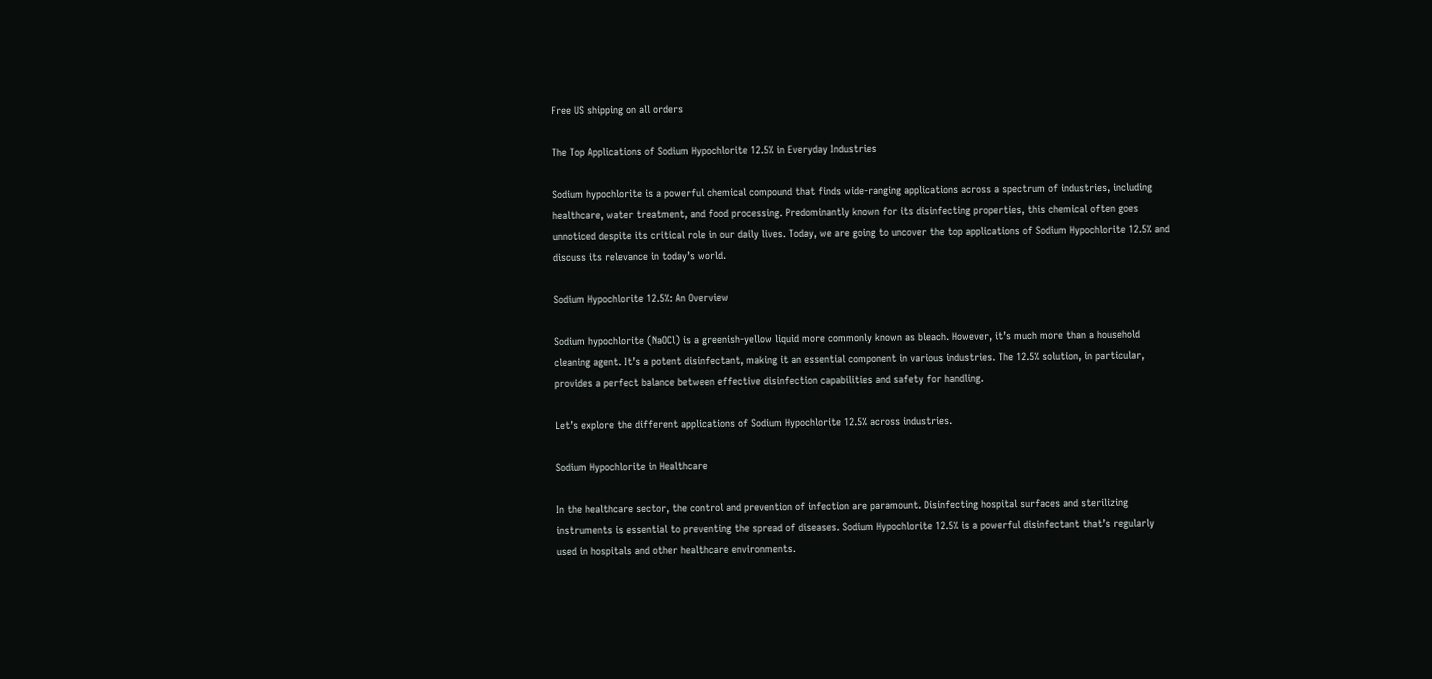Free US shipping on all orders

The Top Applications of Sodium Hypochlorite 12.5% in Everyday Industries

Sodium hypochlorite is a powerful chemical compound that finds wide-ranging applications across a spectrum of industries, including healthcare, water treatment, and food processing. Predominantly known for its disinfecting properties, this chemical often goes unnoticed despite its critical role in our daily lives. Today, we are going to uncover the top applications of Sodium Hypochlorite 12.5% and discuss its relevance in today’s world.

Sodium Hypochlorite 12.5%: An Overview

Sodium hypochlorite (NaOCl) is a greenish-yellow liquid more commonly known as bleach. However, it’s much more than a household cleaning agent. It’s a potent disinfectant, making it an essential component in various industries. The 12.5% solution, in particular, provides a perfect balance between effective disinfection capabilities and safety for handling.

Let’s explore the different applications of Sodium Hypochlorite 12.5% across industries.

Sodium Hypochlorite in Healthcare

In the healthcare sector, the control and prevention of infection are paramount. Disinfecting hospital surfaces and sterilizing instruments is essential to preventing the spread of diseases. Sodium Hypochlorite 12.5% is a powerful disinfectant that’s regularly used in hospitals and other healthcare environments.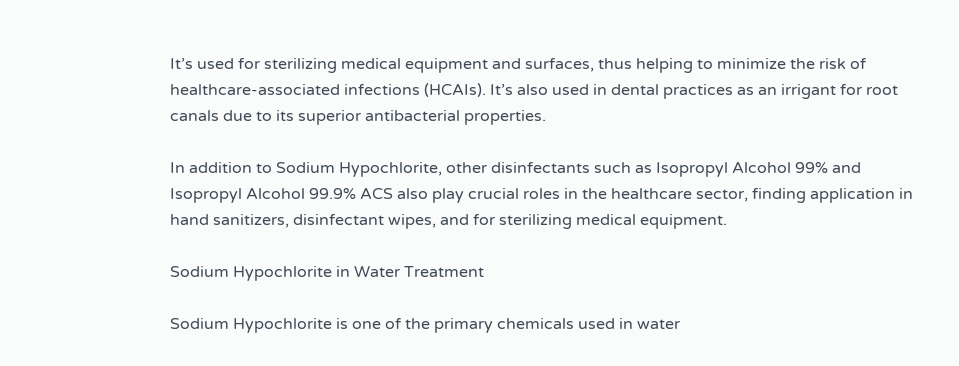It’s used for sterilizing medical equipment and surfaces, thus helping to minimize the risk of healthcare-associated infections (HCAIs). It’s also used in dental practices as an irrigant for root canals due to its superior antibacterial properties.

In addition to Sodium Hypochlorite, other disinfectants such as Isopropyl Alcohol 99% and Isopropyl Alcohol 99.9% ACS also play crucial roles in the healthcare sector, finding application in hand sanitizers, disinfectant wipes, and for sterilizing medical equipment.

Sodium Hypochlorite in Water Treatment

Sodium Hypochlorite is one of the primary chemicals used in water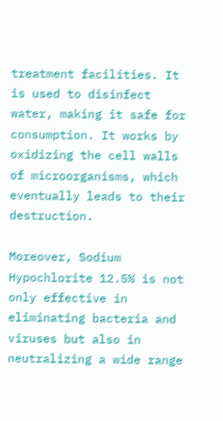treatment facilities. It is used to disinfect water, making it safe for consumption. It works by oxidizing the cell walls of microorganisms, which eventually leads to their destruction.

Moreover, Sodium Hypochlorite 12.5% is not only effective in eliminating bacteria and viruses but also in neutralizing a wide range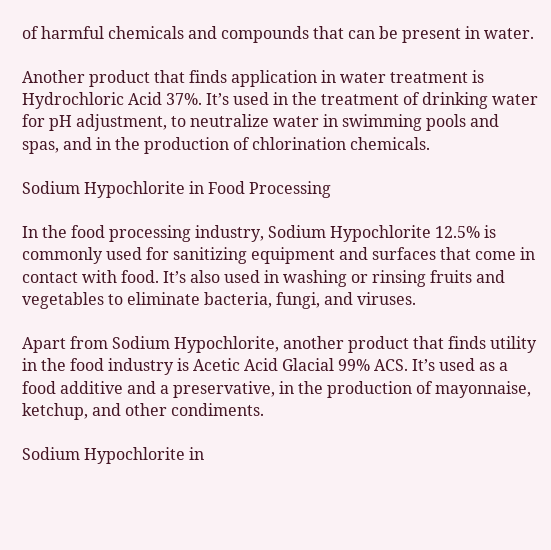of harmful chemicals and compounds that can be present in water.

Another product that finds application in water treatment is Hydrochloric Acid 37%. It’s used in the treatment of drinking water for pH adjustment, to neutralize water in swimming pools and spas, and in the production of chlorination chemicals.

Sodium Hypochlorite in Food Processing

In the food processing industry, Sodium Hypochlorite 12.5% is commonly used for sanitizing equipment and surfaces that come in contact with food. It’s also used in washing or rinsing fruits and vegetables to eliminate bacteria, fungi, and viruses.

Apart from Sodium Hypochlorite, another product that finds utility in the food industry is Acetic Acid Glacial 99% ACS. It’s used as a food additive and a preservative, in the production of mayonnaise, ketchup, and other condiments.

Sodium Hypochlorite in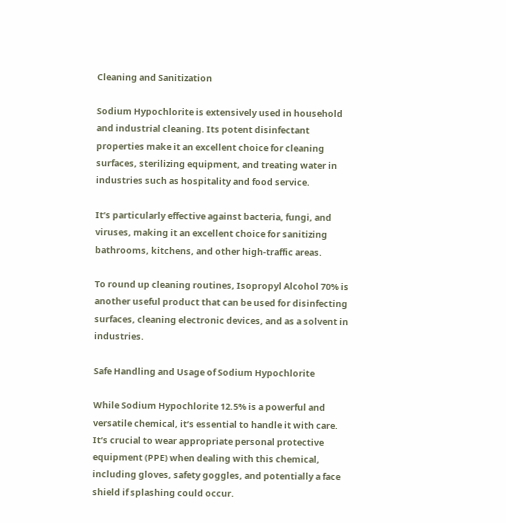Cleaning and Sanitization

Sodium Hypochlorite is extensively used in household and industrial cleaning. Its potent disinfectant properties make it an excellent choice for cleaning surfaces, sterilizing equipment, and treating water in industries such as hospitality and food service.

It’s particularly effective against bacteria, fungi, and viruses, making it an excellent choice for sanitizing bathrooms, kitchens, and other high-traffic areas.

To round up cleaning routines, Isopropyl Alcohol 70% is another useful product that can be used for disinfecting surfaces, cleaning electronic devices, and as a solvent in industries.

Safe Handling and Usage of Sodium Hypochlorite

While Sodium Hypochlorite 12.5% is a powerful and versatile chemical, it’s essential to handle it with care. It’s crucial to wear appropriate personal protective equipment (PPE) when dealing with this chemical, including gloves, safety goggles, and potentially a face shield if splashing could occur.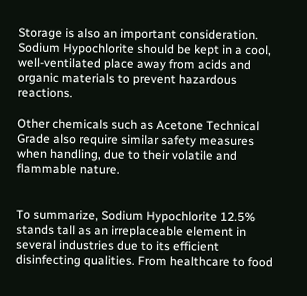Storage is also an important consideration. Sodium Hypochlorite should be kept in a cool, well-ventilated place away from acids and organic materials to prevent hazardous reactions.

Other chemicals such as Acetone Technical Grade also require similar safety measures when handling, due to their volatile and flammable nature.


To summarize, Sodium Hypochlorite 12.5% stands tall as an irreplaceable element in several industries due to its efficient disinfecting qualities. From healthcare to food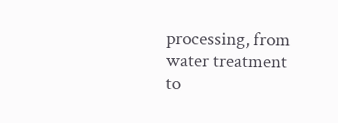processing, from water treatment to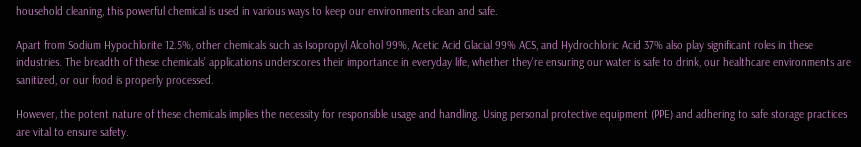household cleaning, this powerful chemical is used in various ways to keep our environments clean and safe.

Apart from Sodium Hypochlorite 12.5%, other chemicals such as Isopropyl Alcohol 99%, Acetic Acid Glacial 99% ACS, and Hydrochloric Acid 37% also play significant roles in these industries. The breadth of these chemicals’ applications underscores their importance in everyday life, whether they’re ensuring our water is safe to drink, our healthcare environments are sanitized, or our food is properly processed.

However, the potent nature of these chemicals implies the necessity for responsible usage and handling. Using personal protective equipment (PPE) and adhering to safe storage practices are vital to ensure safety.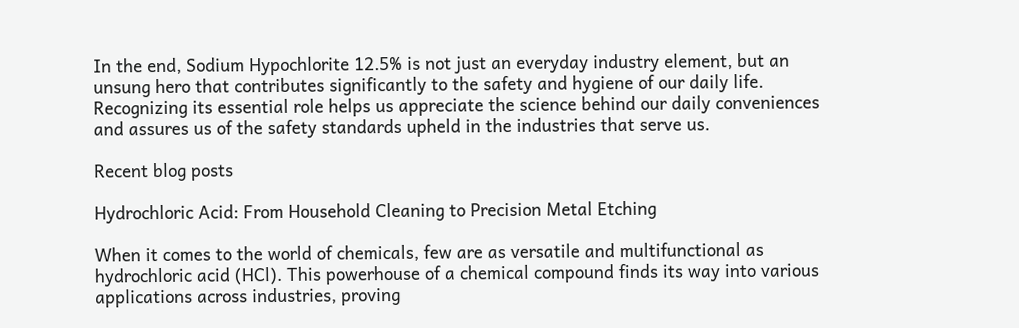In the end, Sodium Hypochlorite 12.5% is not just an everyday industry element, but an unsung hero that contributes significantly to the safety and hygiene of our daily life. Recognizing its essential role helps us appreciate the science behind our daily conveniences and assures us of the safety standards upheld in the industries that serve us.

Recent blog posts

Hydrochloric Acid: From Household Cleaning to Precision Metal Etching

When it comes to the world of chemicals, few are as versatile and multifunctional as hydrochloric acid (HCl). This powerhouse of a chemical compound finds its way into various applications across industries, proving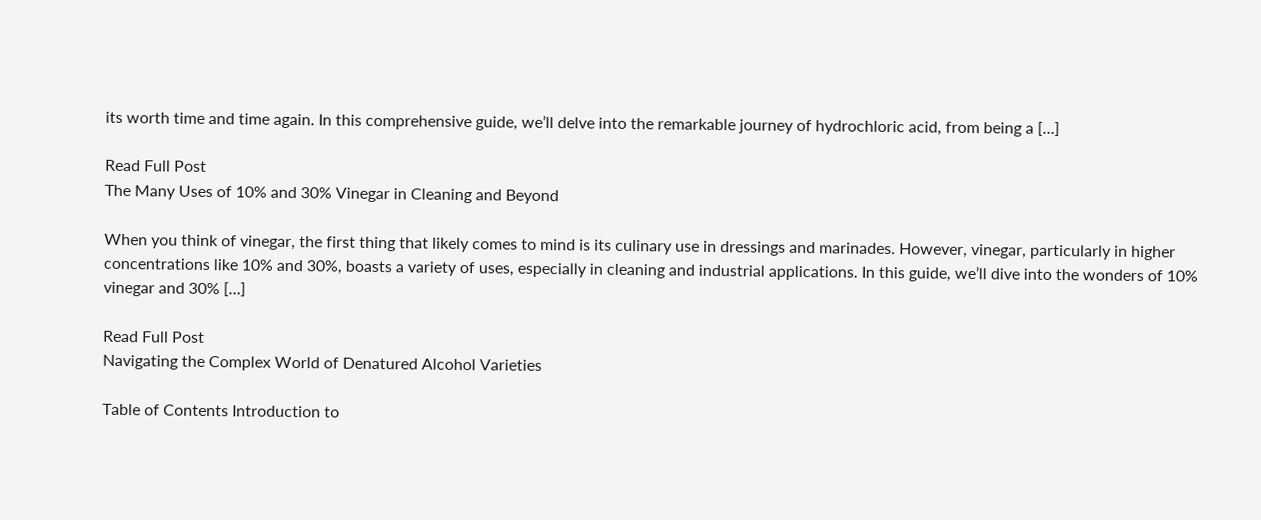its worth time and time again. In this comprehensive guide, we’ll delve into the remarkable journey of hydrochloric acid, from being a […]

Read Full Post
The Many Uses of 10% and 30% Vinegar in Cleaning and Beyond

When you think of vinegar, the first thing that likely comes to mind is its culinary use in dressings and marinades. However, vinegar, particularly in higher concentrations like 10% and 30%, boasts a variety of uses, especially in cleaning and industrial applications. In this guide, we’ll dive into the wonders of 10% vinegar and 30% […]

Read Full Post
Navigating the Complex World of Denatured Alcohol Varieties

Table of Contents Introduction to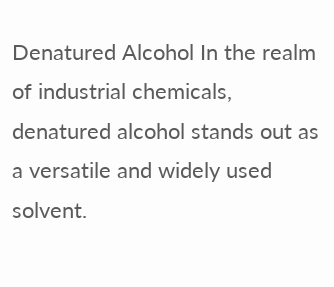Denatured Alcohol In the realm of industrial chemicals, denatured alcohol stands out as a versatile and widely used solvent.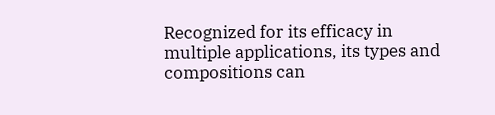Recognized for its efficacy in multiple applications, its types and compositions can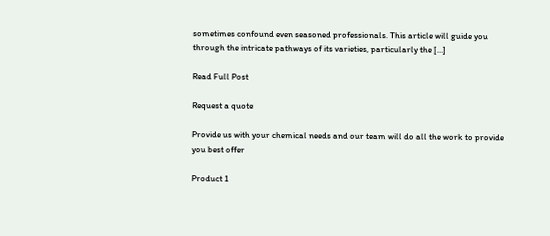sometimes confound even seasoned professionals. This article will guide you through the intricate pathways of its varieties, particularly the […]

Read Full Post

Request a quote

Provide us with your chemical needs and our team will do all the work to provide you best offer

Product 1